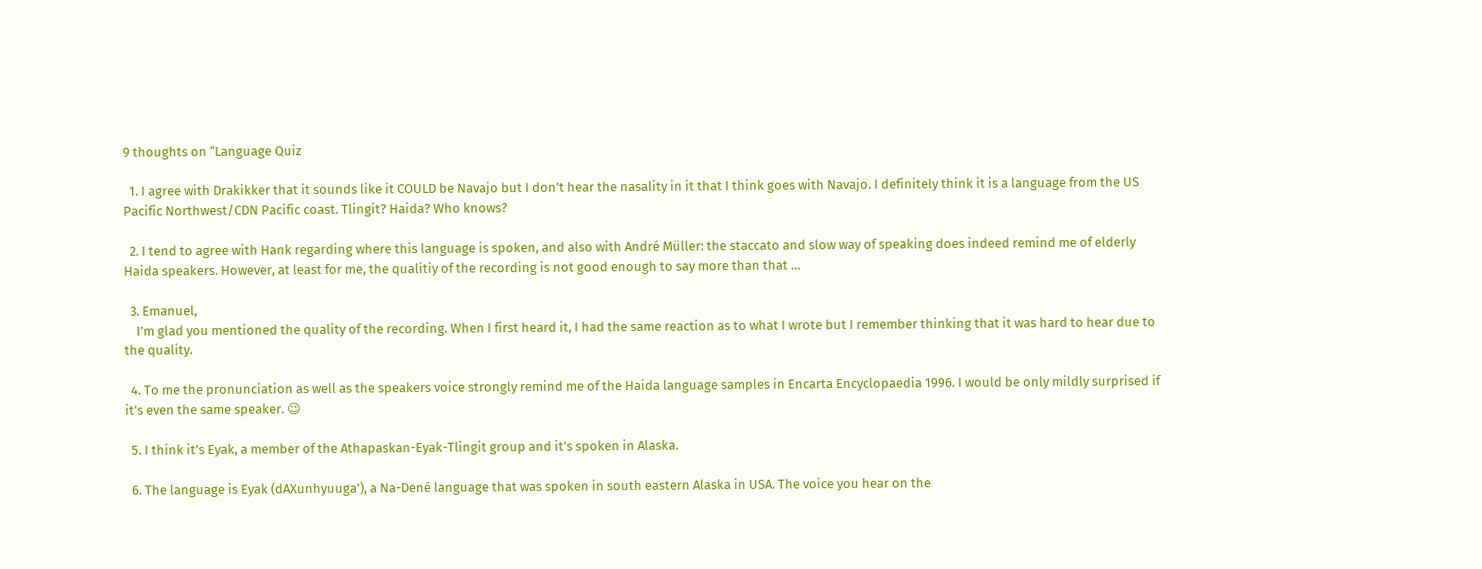9 thoughts on “Language Quiz

  1. I agree with Drakikker that it sounds like it COULD be Navajo but I don’t hear the nasality in it that I think goes with Navajo. I definitely think it is a language from the US Pacific Northwest/CDN Pacific coast. Tlingit? Haida? Who knows?

  2. I tend to agree with Hank regarding where this language is spoken, and also with André Müller: the staccato and slow way of speaking does indeed remind me of elderly Haida speakers. However, at least for me, the qualitiy of the recording is not good enough to say more than that …

  3. Emanuel,
    I’m glad you mentioned the quality of the recording. When I first heard it, I had the same reaction as to what I wrote but I remember thinking that it was hard to hear due to the quality.

  4. To me the pronunciation as well as the speakers voice strongly remind me of the Haida language samples in Encarta Encyclopaedia 1996. I would be only mildly surprised if it’s even the same speaker. 😉

  5. I think it’s Eyak, a member of the Athapaskan-Eyak-Tlingit group and it’s spoken in Alaska.

  6. The language is Eyak (dAXunhyuuga’), a Na-Dené language that was spoken in south eastern Alaska in USA. The voice you hear on the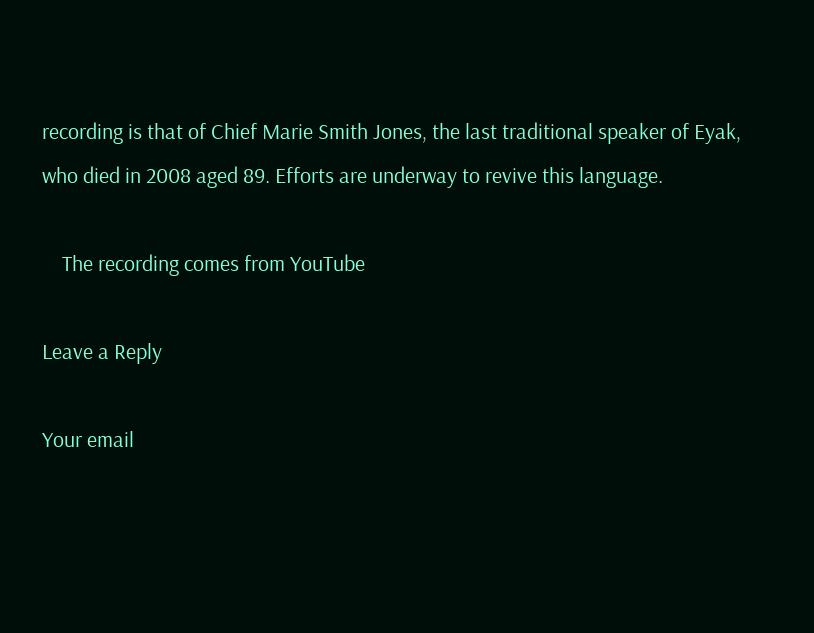recording is that of Chief Marie Smith Jones, the last traditional speaker of Eyak, who died in 2008 aged 89. Efforts are underway to revive this language.

    The recording comes from YouTube

Leave a Reply

Your email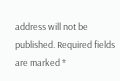address will not be published. Required fields are marked *